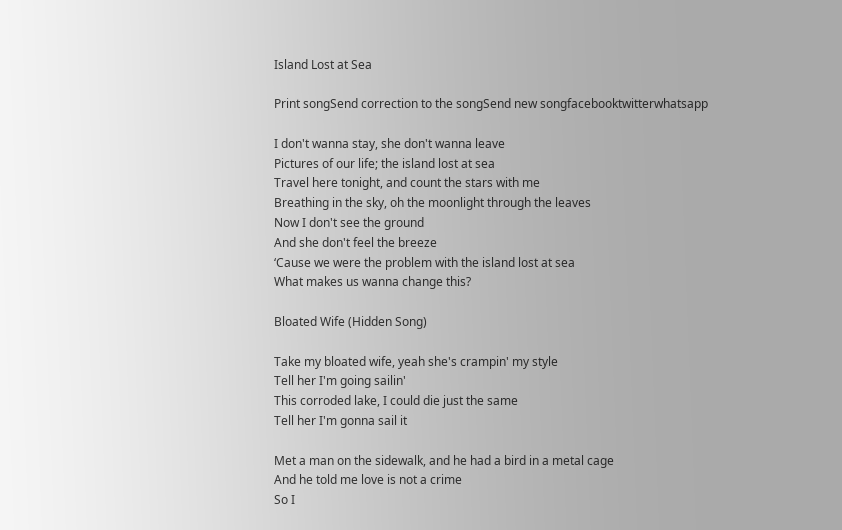Island Lost at Sea

Print songSend correction to the songSend new songfacebooktwitterwhatsapp

I don't wanna stay, she don't wanna leave
Pictures of our life; the island lost at sea
Travel here tonight, and count the stars with me
Breathing in the sky, oh the moonlight through the leaves
Now I don't see the ground
And she don't feel the breeze
‘Cause we were the problem with the island lost at sea
What makes us wanna change this?

Bloated Wife (Hidden Song)

Take my bloated wife, yeah she's crampin' my style
Tell her I'm going sailin'
This corroded lake, I could die just the same
Tell her I'm gonna sail it

Met a man on the sidewalk, and he had a bird in a metal cage
And he told me love is not a crime
So I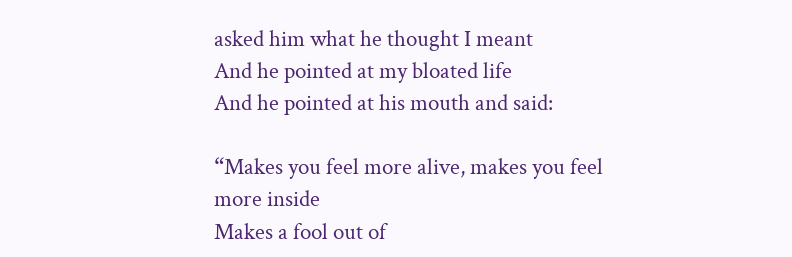asked him what he thought I meant
And he pointed at my bloated life
And he pointed at his mouth and said:

“Makes you feel more alive, makes you feel more inside
Makes a fool out of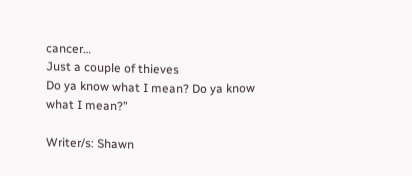cancer…
Just a couple of thieves
Do ya know what I mean? Do ya know what I mean?”

Writer/s: Shawn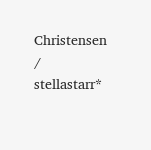Christensen / stellastarr*